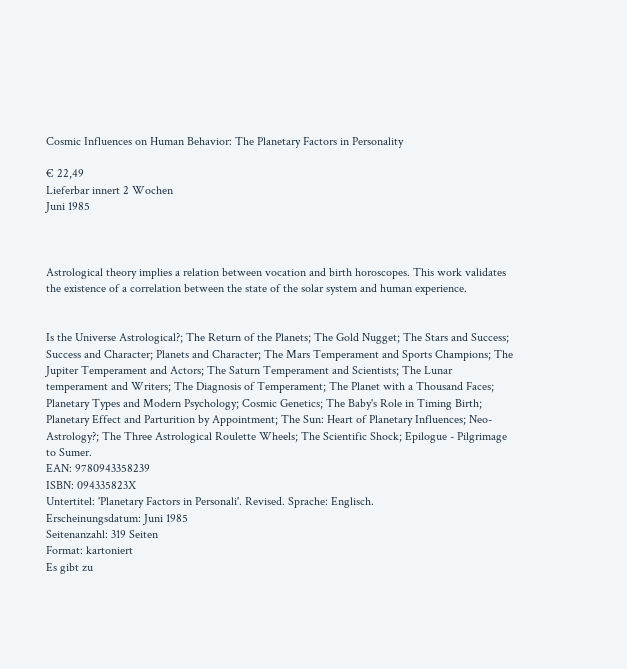Cosmic Influences on Human Behavior: The Planetary Factors in Personality

€ 22,49
Lieferbar innert 2 Wochen
Juni 1985



Astrological theory implies a relation between vocation and birth horoscopes. This work validates the existence of a correlation between the state of the solar system and human experience.


Is the Universe Astrological?; The Return of the Planets; The Gold Nugget; The Stars and Success; Success and Character; Planets and Character; The Mars Temperament and Sports Champions; The Jupiter Temperament and Actors; The Saturn Temperament and Scientists; The Lunar temperament and Writers; The Diagnosis of Temperament; The Planet with a Thousand Faces; Planetary Types and Modern Psychology; Cosmic Genetics; The Baby's Role in Timing Birth; Planetary Effect and Parturition by Appointment; The Sun: Heart of Planetary Influences; Neo-Astrology?; The Three Astrological Roulette Wheels; The Scientific Shock; Epilogue - Pilgrimage to Sumer.
EAN: 9780943358239
ISBN: 094335823X
Untertitel: 'Planetary Factors in Personali'. Revised. Sprache: Englisch.
Erscheinungsdatum: Juni 1985
Seitenanzahl: 319 Seiten
Format: kartoniert
Es gibt zu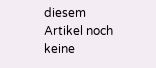diesem Artikel noch keine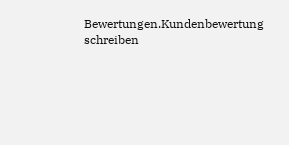Bewertungen.Kundenbewertung schreiben